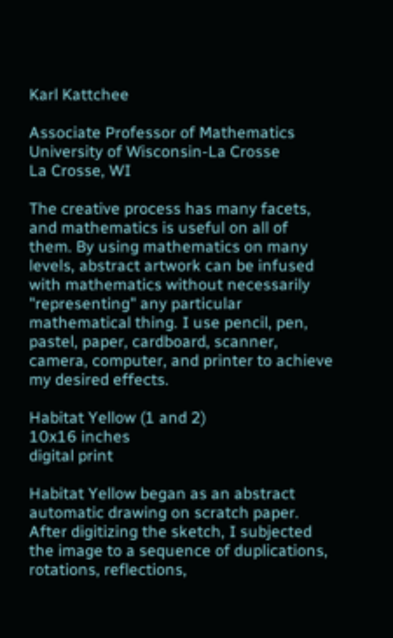Karl Kattchee

Associate Professor of Mathematics
University of Wisconsin-La Crosse
La Crosse, WI

The creative process has many facets, and mathematics is useful on all of them. By using mathematics on many levels, abstract artwork can be infused with mathematics without necessarily "representing" any particular mathematical thing. I use pencil, pen, pastel, paper, cardboard, scanner, camera, computer, and printer to achieve my desired effects.

Habitat Yellow (1 and 2)
10x16 inches
digital print

Habitat Yellow began as an abstract automatic drawing on scratch paper. After digitizing the sketch, I subjected the image to a sequence of duplications, rotations, reflections,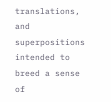translations, and superpositions intended to breed a sense of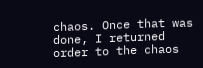chaos. Once that was done, I returned order to the chaos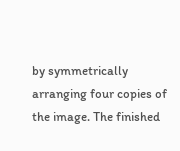by symmetrically arranging four copies of the image. The finished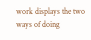work displays the two ways of doing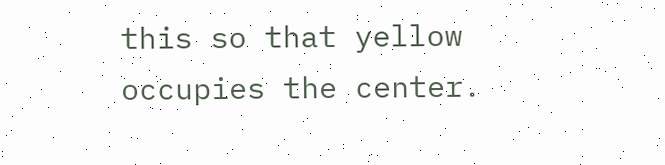this so that yellow occupies the center.